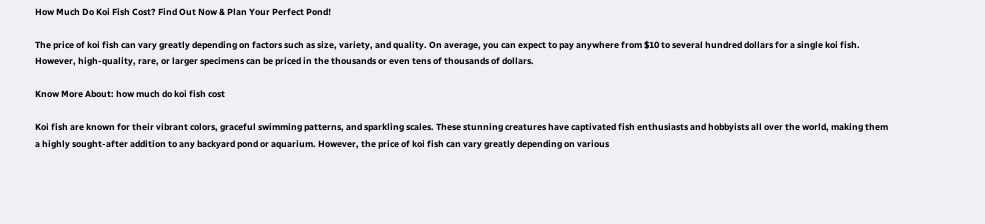How Much Do Koi Fish Cost? Find Out Now & Plan Your Perfect Pond!

The price of koi fish can vary greatly depending on factors such as size, variety, and quality. On average, you can expect to pay anywhere from $10 to several hundred dollars for a single koi fish. However, high-quality, rare, or larger specimens can be priced in the thousands or even tens of thousands of dollars.

Know More About: how much do koi fish cost

Koi fish are known for their vibrant colors, graceful swimming patterns, and sparkling scales. These stunning creatures have captivated fish enthusiasts and hobbyists all over the world, making them a highly sought-after addition to any backyard pond or aquarium. However, the price of koi fish can vary greatly depending on various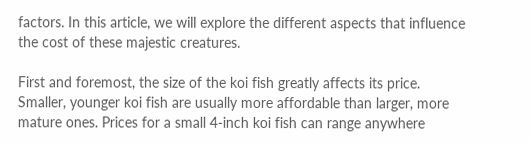factors. In this article, we will explore the different aspects that influence the cost of these majestic creatures.

First and foremost, the size of the koi fish greatly affects its price. Smaller, younger koi fish are usually more affordable than larger, more mature ones. Prices for a small 4-inch koi fish can range anywhere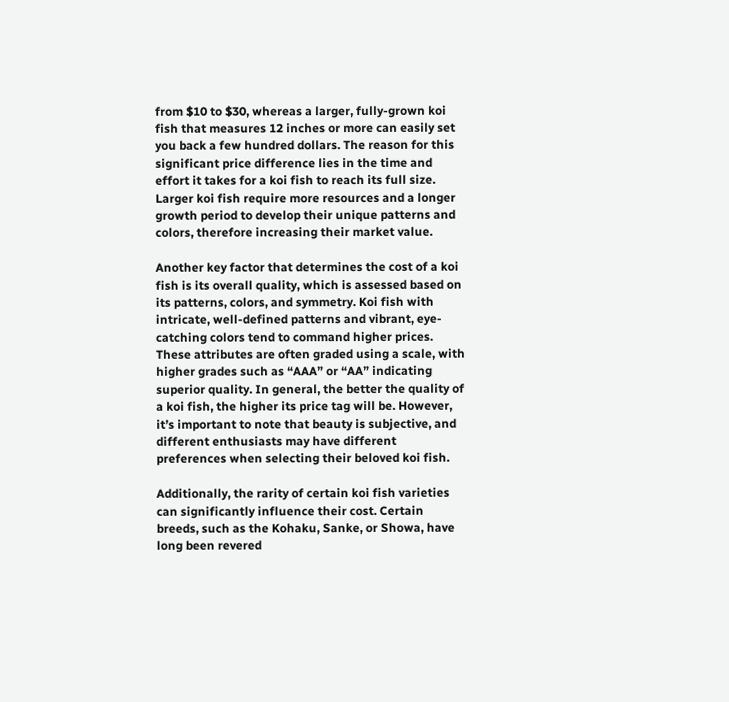from $10 to $30, whereas a larger, fully-grown koi fish that measures 12 inches or more can easily set you back a few hundred dollars. The reason for this significant price difference lies in the time and effort it takes for a koi fish to reach its full size. Larger koi fish require more resources and a longer growth period to develop their unique patterns and colors, therefore increasing their market value.

Another key factor that determines the cost of a koi fish is its overall quality, which is assessed based on its patterns, colors, and symmetry. Koi fish with intricate, well-defined patterns and vibrant, eye-catching colors tend to command higher prices. These attributes are often graded using a scale, with higher grades such as “AAA” or “AA” indicating superior quality. In general, the better the quality of a koi fish, the higher its price tag will be. However, it’s important to note that beauty is subjective, and different enthusiasts may have different preferences when selecting their beloved koi fish.

Additionally, the rarity of certain koi fish varieties can significantly influence their cost. Certain breeds, such as the Kohaku, Sanke, or Showa, have long been revered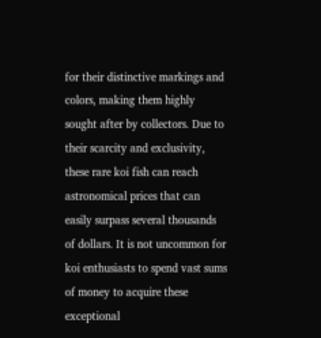for their distinctive markings and colors, making them highly sought after by collectors. Due to their scarcity and exclusivity, these rare koi fish can reach astronomical prices that can easily surpass several thousands of dollars. It is not uncommon for koi enthusiasts to spend vast sums of money to acquire these exceptional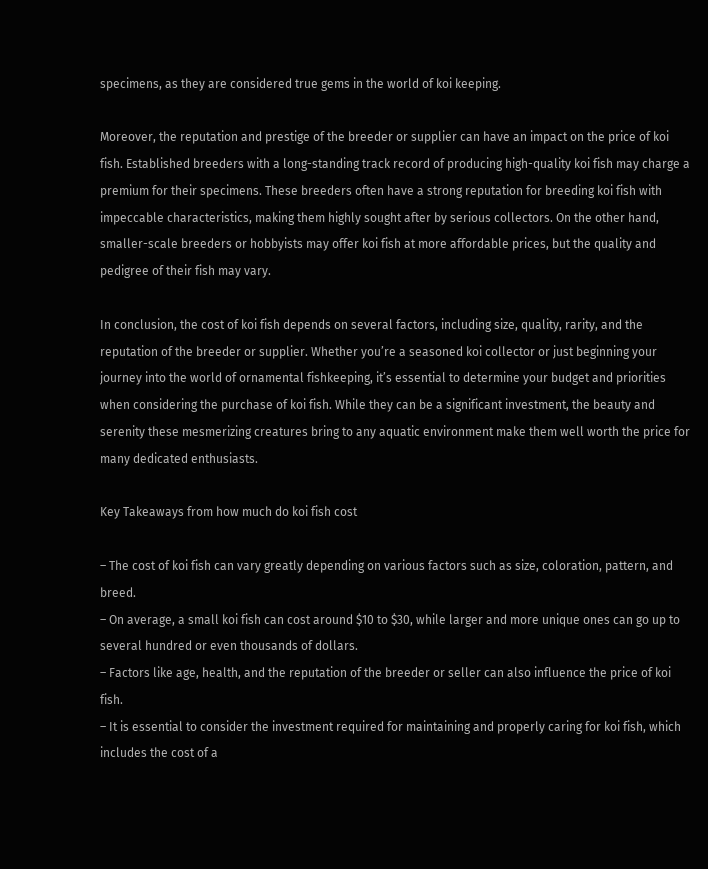specimens, as they are considered true gems in the world of koi keeping.

Moreover, the reputation and prestige of the breeder or supplier can have an impact on the price of koi fish. Established breeders with a long-standing track record of producing high-quality koi fish may charge a premium for their specimens. These breeders often have a strong reputation for breeding koi fish with impeccable characteristics, making them highly sought after by serious collectors. On the other hand, smaller-scale breeders or hobbyists may offer koi fish at more affordable prices, but the quality and pedigree of their fish may vary.

In conclusion, the cost of koi fish depends on several factors, including size, quality, rarity, and the reputation of the breeder or supplier. Whether you’re a seasoned koi collector or just beginning your journey into the world of ornamental fishkeeping, it’s essential to determine your budget and priorities when considering the purchase of koi fish. While they can be a significant investment, the beauty and serenity these mesmerizing creatures bring to any aquatic environment make them well worth the price for many dedicated enthusiasts.

Key Takeaways from how much do koi fish cost

– The cost of koi fish can vary greatly depending on various factors such as size, coloration, pattern, and breed.
– On average, a small koi fish can cost around $10 to $30, while larger and more unique ones can go up to several hundred or even thousands of dollars.
– Factors like age, health, and the reputation of the breeder or seller can also influence the price of koi fish.
– It is essential to consider the investment required for maintaining and properly caring for koi fish, which includes the cost of a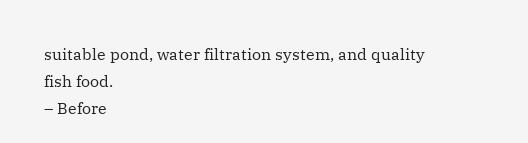suitable pond, water filtration system, and quality fish food.
– Before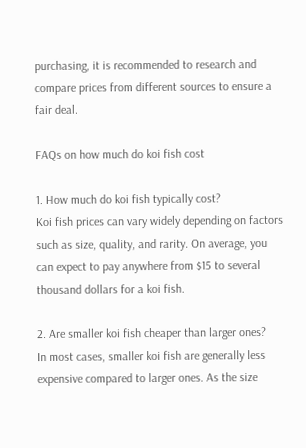purchasing, it is recommended to research and compare prices from different sources to ensure a fair deal.

FAQs on how much do koi fish cost

1. How much do koi fish typically cost?
Koi fish prices can vary widely depending on factors such as size, quality, and rarity. On average, you can expect to pay anywhere from $15 to several thousand dollars for a koi fish.

2. Are smaller koi fish cheaper than larger ones?
In most cases, smaller koi fish are generally less expensive compared to larger ones. As the size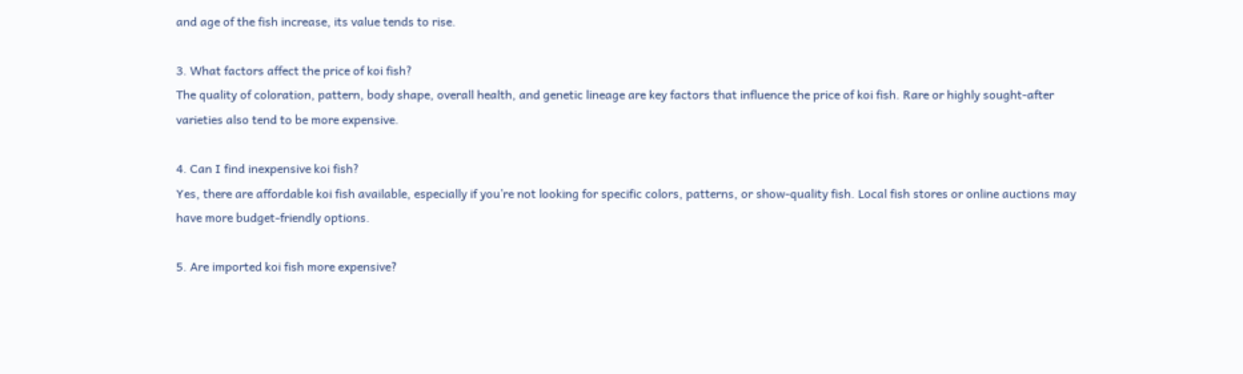and age of the fish increase, its value tends to rise.

3. What factors affect the price of koi fish?
The quality of coloration, pattern, body shape, overall health, and genetic lineage are key factors that influence the price of koi fish. Rare or highly sought-after varieties also tend to be more expensive.

4. Can I find inexpensive koi fish?
Yes, there are affordable koi fish available, especially if you’re not looking for specific colors, patterns, or show-quality fish. Local fish stores or online auctions may have more budget-friendly options.

5. Are imported koi fish more expensive?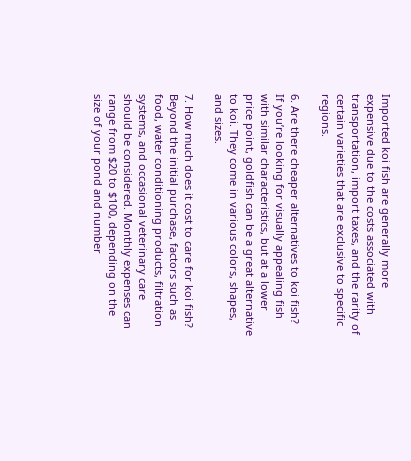Imported koi fish are generally more expensive due to the costs associated with transportation, import taxes, and the rarity of certain varieties that are exclusive to specific regions.

6. Are there cheaper alternatives to koi fish?
If you’re looking for visually appealing fish with similar characteristics, but at a lower price point, goldfish can be a great alternative to koi. They come in various colors, shapes, and sizes.

7. How much does it cost to care for koi fish?
Beyond the initial purchase, factors such as food, water conditioning products, filtration systems, and occasional veterinary care should be considered. Monthly expenses can range from $20 to $100, depending on the size of your pond and number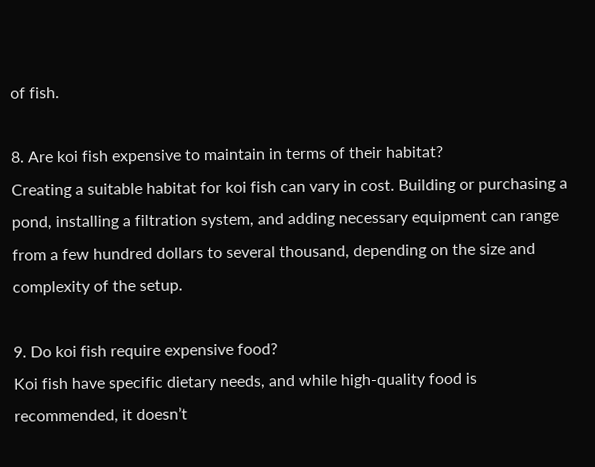of fish.

8. Are koi fish expensive to maintain in terms of their habitat?
Creating a suitable habitat for koi fish can vary in cost. Building or purchasing a pond, installing a filtration system, and adding necessary equipment can range from a few hundred dollars to several thousand, depending on the size and complexity of the setup.

9. Do koi fish require expensive food?
Koi fish have specific dietary needs, and while high-quality food is recommended, it doesn’t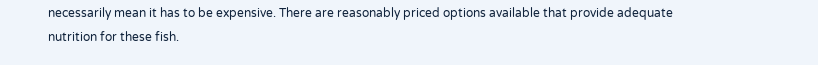necessarily mean it has to be expensive. There are reasonably priced options available that provide adequate nutrition for these fish.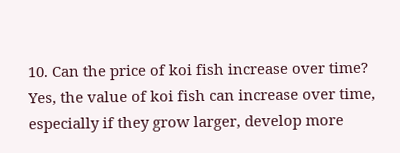10. Can the price of koi fish increase over time?
Yes, the value of koi fish can increase over time, especially if they grow larger, develop more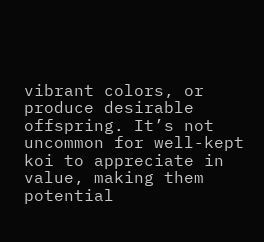vibrant colors, or produce desirable offspring. It’s not uncommon for well-kept koi to appreciate in value, making them potential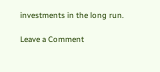investments in the long run.

Leave a Comment